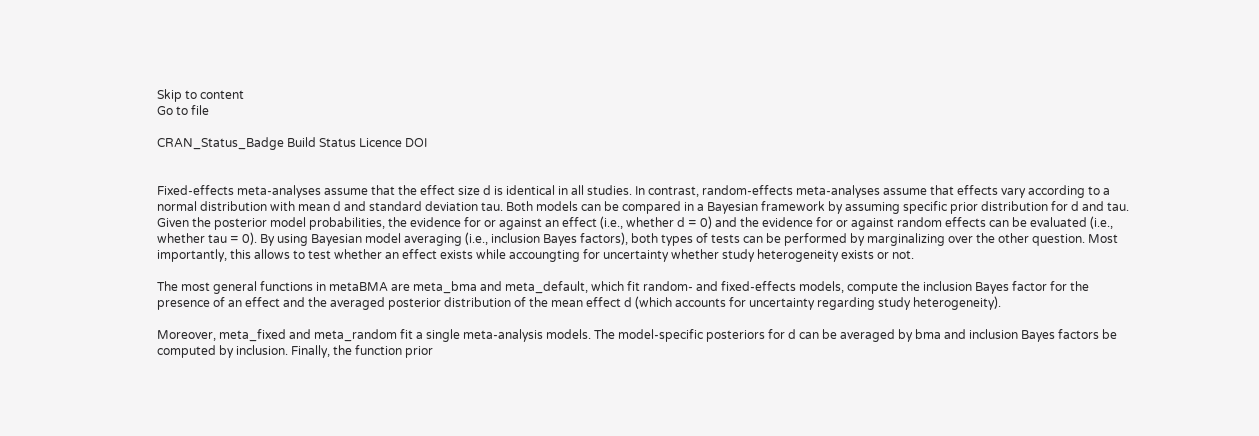Skip to content
Go to file

CRAN_Status_Badge Build Status Licence DOI


Fixed-effects meta-analyses assume that the effect size d is identical in all studies. In contrast, random-effects meta-analyses assume that effects vary according to a normal distribution with mean d and standard deviation tau. Both models can be compared in a Bayesian framework by assuming specific prior distribution for d and tau. Given the posterior model probabilities, the evidence for or against an effect (i.e., whether d = 0) and the evidence for or against random effects can be evaluated (i.e., whether tau = 0). By using Bayesian model averaging (i.e., inclusion Bayes factors), both types of tests can be performed by marginalizing over the other question. Most importantly, this allows to test whether an effect exists while accoungting for uncertainty whether study heterogeneity exists or not.

The most general functions in metaBMA are meta_bma and meta_default, which fit random- and fixed-effects models, compute the inclusion Bayes factor for the presence of an effect and the averaged posterior distribution of the mean effect d (which accounts for uncertainty regarding study heterogeneity).

Moreover, meta_fixed and meta_random fit a single meta-analysis models. The model-specific posteriors for d can be averaged by bma and inclusion Bayes factors be computed by inclusion. Finally, the function prior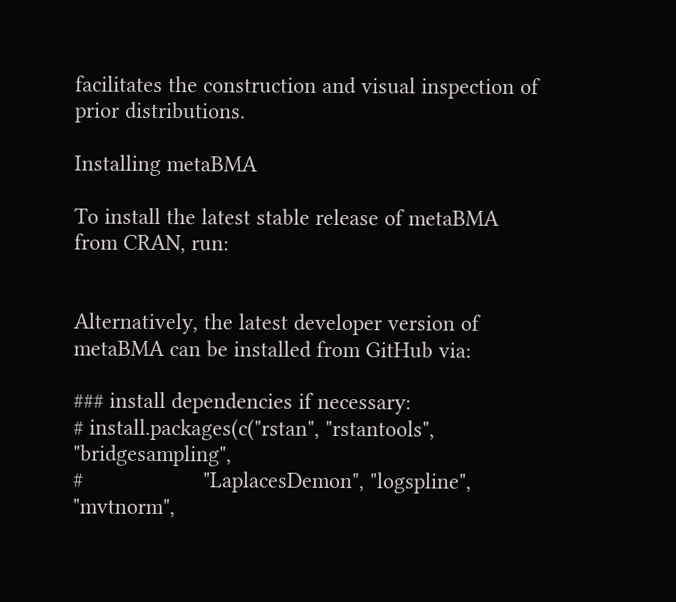facilitates the construction and visual inspection of prior distributions.

Installing metaBMA

To install the latest stable release of metaBMA from CRAN, run:


Alternatively, the latest developer version of metaBMA can be installed from GitHub via:

### install dependencies if necessary:
# install.packages(c("rstan", "rstantools", "bridgesampling",
#                    "LaplacesDemon", "logspline", "mvtnorm",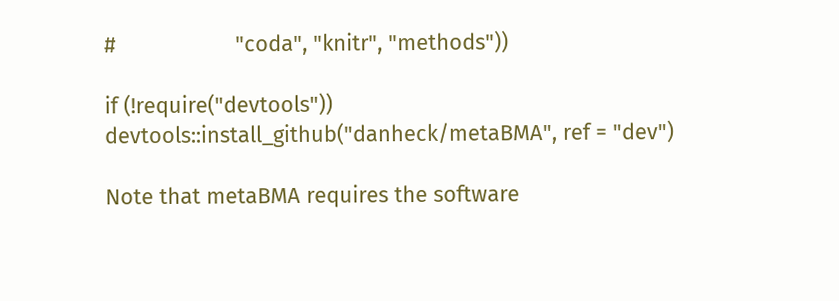#                    "coda", "knitr", "methods"))

if (!require("devtools"))
devtools::install_github("danheck/metaBMA", ref = "dev")

Note that metaBMA requires the software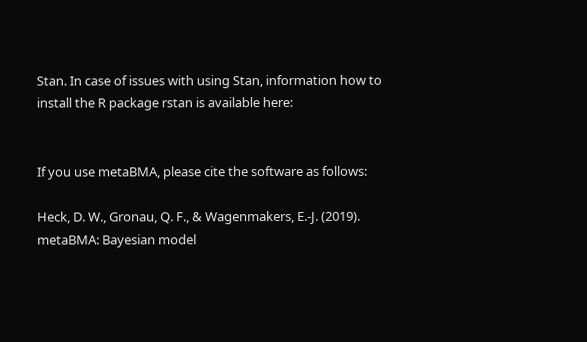Stan. In case of issues with using Stan, information how to install the R package rstan is available here:


If you use metaBMA, please cite the software as follows:

Heck, D. W., Gronau, Q. F., & Wagenmakers, E.-J. (2019). metaBMA: Bayesian model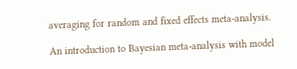averaging for random and fixed effects meta-analysis.

An introduction to Bayesian meta-analysis with model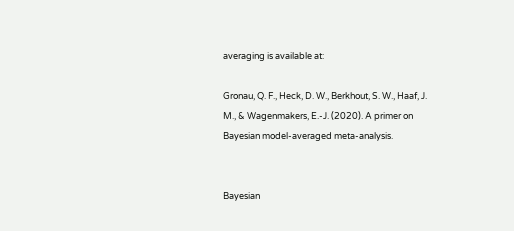averaging is available at:

Gronau, Q. F., Heck, D. W., Berkhout, S. W., Haaf, J. M., & Wagenmakers, E.-J. (2020). A primer on Bayesian model-averaged meta-analysis.


Bayesian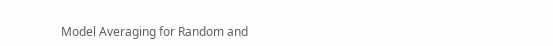Model Averaging for Random and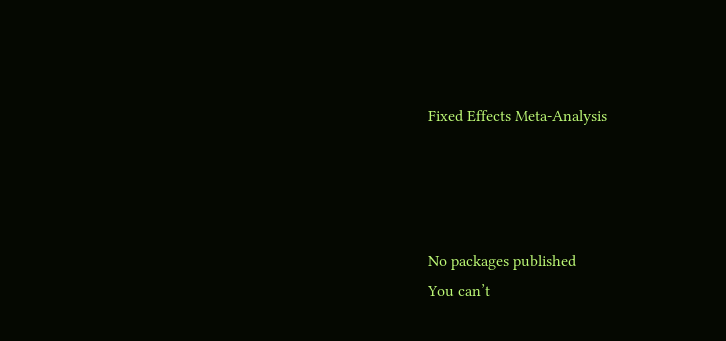Fixed Effects Meta-Analysis




No packages published
You can’t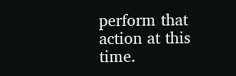perform that action at this time.